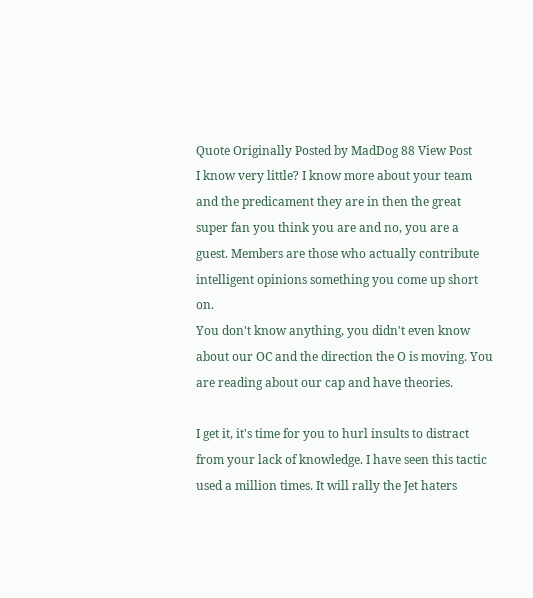Quote Originally Posted by MadDog 88 View Post
I know very little? I know more about your team and the predicament they are in then the great super fan you think you are and no, you are a guest. Members are those who actually contribute intelligent opinions something you come up short on.
You don't know anything, you didn't even know about our OC and the direction the O is moving. You are reading about our cap and have theories.

I get it, it's time for you to hurl insults to distract from your lack of knowledge. I have seen this tactic used a million times. It will rally the Jet haters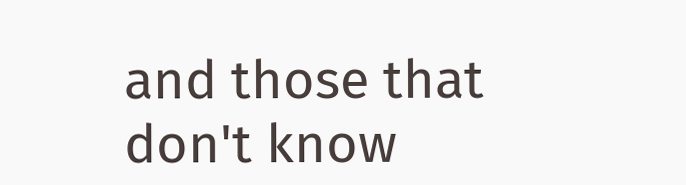and those that don't know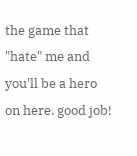the game that "hate" me and you'll be a hero on here. good job!